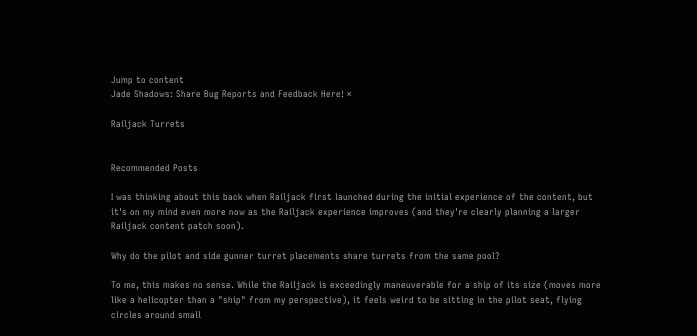Jump to content
Jade Shadows: Share Bug Reports and Feedback Here! ×

Railjack Turrets


Recommended Posts

I was thinking about this back when Railjack first launched during the initial experience of the content, but it's on my mind even more now as the Railjack experience improves (and they're clearly planning a larger Railjack content patch soon).

Why do the pilot and side gunner turret placements share turrets from the same pool?

To me, this makes no sense. While the Railjack is exceedingly maneuverable for a ship of its size (moves more like a helicopter than a "ship" from my perspective), it feels weird to be sitting in the pilot seat, flying circles around small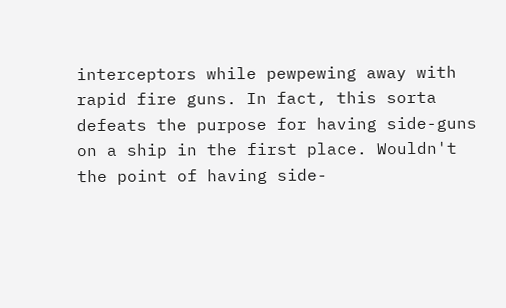interceptors while pewpewing away with rapid fire guns. In fact, this sorta defeats the purpose for having side-guns on a ship in the first place. Wouldn't the point of having side-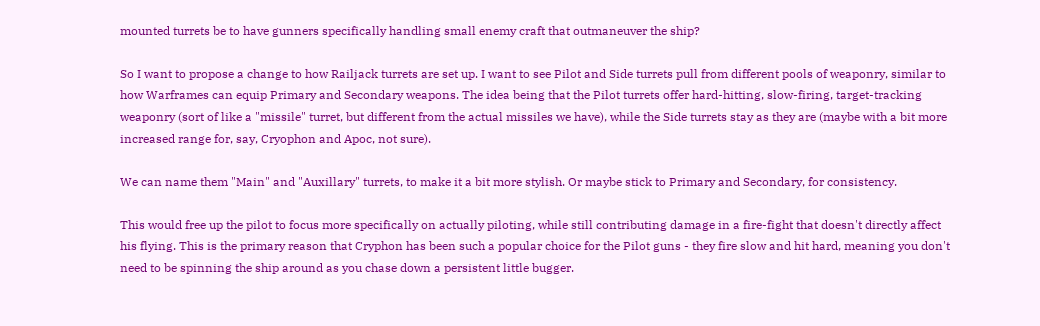mounted turrets be to have gunners specifically handling small enemy craft that outmaneuver the ship?

So I want to propose a change to how Railjack turrets are set up. I want to see Pilot and Side turrets pull from different pools of weaponry, similar to how Warframes can equip Primary and Secondary weapons. The idea being that the Pilot turrets offer hard-hitting, slow-firing, target-tracking weaponry (sort of like a "missile" turret, but different from the actual missiles we have), while the Side turrets stay as they are (maybe with a bit more increased range for, say, Cryophon and Apoc, not sure).

We can name them "Main" and "Auxillary" turrets, to make it a bit more stylish. Or maybe stick to Primary and Secondary, for consistency.

This would free up the pilot to focus more specifically on actually piloting, while still contributing damage in a fire-fight that doesn't directly affect his flying. This is the primary reason that Cryphon has been such a popular choice for the Pilot guns - they fire slow and hit hard, meaning you don't need to be spinning the ship around as you chase down a persistent little bugger.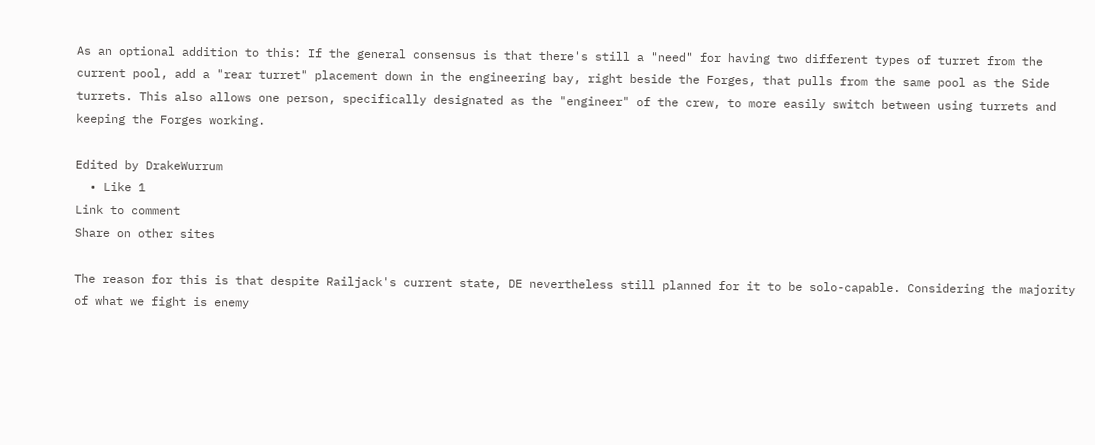As an optional addition to this: If the general consensus is that there's still a "need" for having two different types of turret from the current pool, add a "rear turret" placement down in the engineering bay, right beside the Forges, that pulls from the same pool as the Side turrets. This also allows one person, specifically designated as the "engineer" of the crew, to more easily switch between using turrets and keeping the Forges working.

Edited by DrakeWurrum
  • Like 1
Link to comment
Share on other sites

The reason for this is that despite Railjack's current state, DE nevertheless still planned for it to be solo-capable. Considering the majority of what we fight is enemy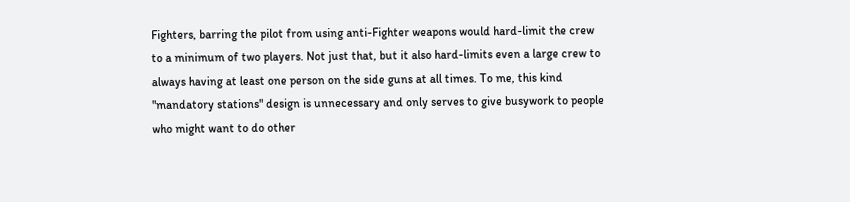Fighters, barring the pilot from using anti-Fighter weapons would hard-limit the crew to a minimum of two players. Not just that, but it also hard-limits even a large crew to always having at least one person on the side guns at all times. To me, this kind "mandatory stations" design is unnecessary and only serves to give busywork to people who might want to do other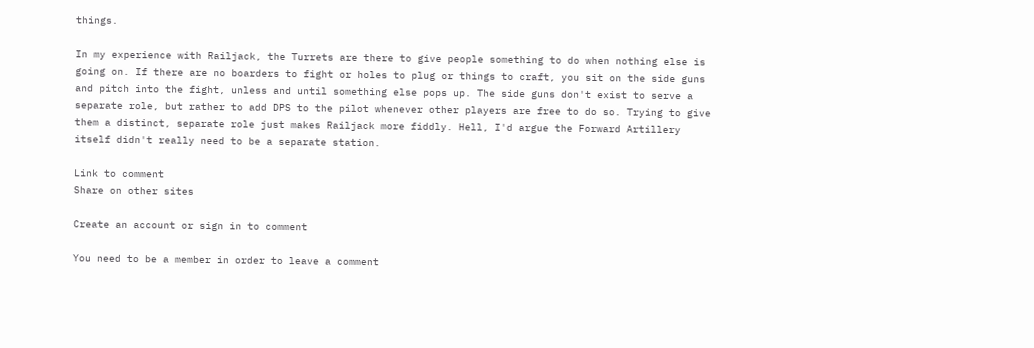things.

In my experience with Railjack, the Turrets are there to give people something to do when nothing else is going on. If there are no boarders to fight or holes to plug or things to craft, you sit on the side guns and pitch into the fight, unless and until something else pops up. The side guns don't exist to serve a separate role, but rather to add DPS to the pilot whenever other players are free to do so. Trying to give them a distinct, separate role just makes Railjack more fiddly. Hell, I'd argue the Forward Artillery itself didn't really need to be a separate station.

Link to comment
Share on other sites

Create an account or sign in to comment

You need to be a member in order to leave a comment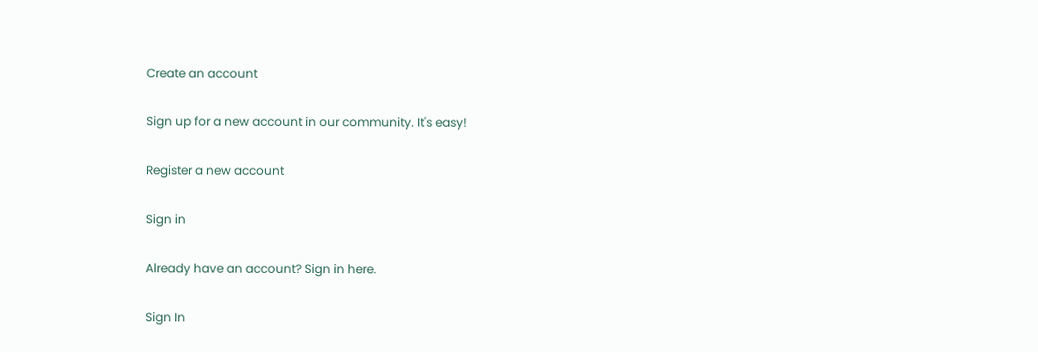Create an account

Sign up for a new account in our community. It's easy!

Register a new account

Sign in

Already have an account? Sign in here.

Sign In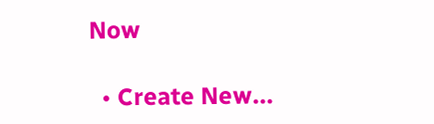Now

  • Create New...